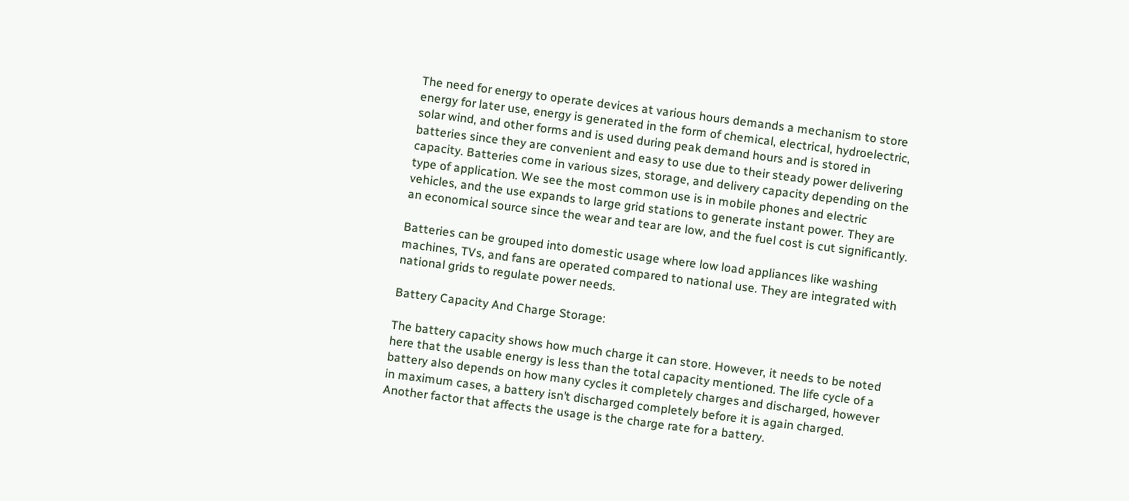The need for energy to operate devices at various hours demands a mechanism to store energy for later use, energy is generated in the form of chemical, electrical, hydroelectric, solar wind, and other forms and is used during peak demand hours and is stored in batteries since they are convenient and easy to use due to their steady power delivering capacity. Batteries come in various sizes, storage, and delivery capacity depending on the type of application. We see the most common use is in mobile phones and electric vehicles, and the use expands to large grid stations to generate instant power. They are an economical source since the wear and tear are low, and the fuel cost is cut significantly.

Batteries can be grouped into domestic usage where low load appliances like washing machines, TVs, and fans are operated compared to national use. They are integrated with national grids to regulate power needs.

Battery Capacity And Charge Storage:

The battery capacity shows how much charge it can store. However, it needs to be noted here that the usable energy is less than the total capacity mentioned. The life cycle of a battery also depends on how many cycles it completely charges and discharged, however in maximum cases, a battery isn’t discharged completely before it is again charged. Another factor that affects the usage is the charge rate for a battery.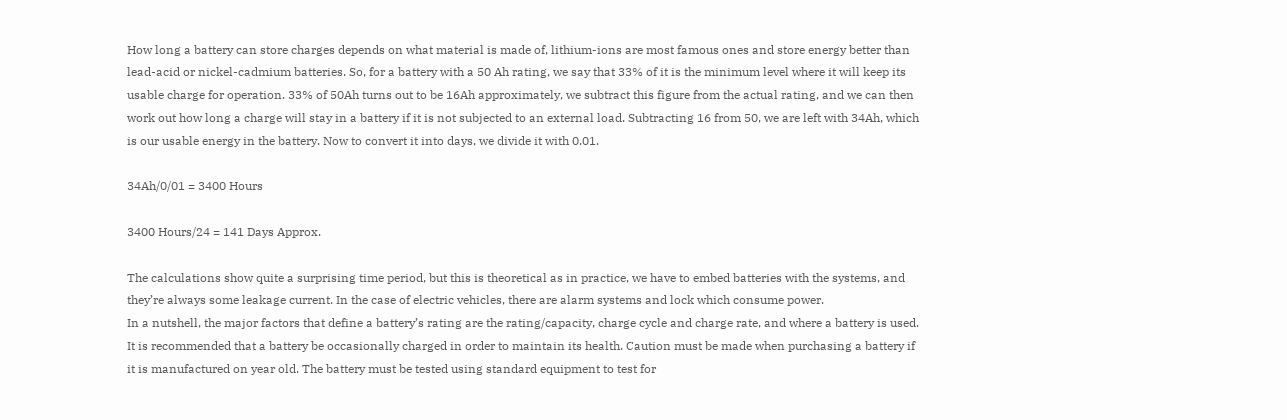How long a battery can store charges depends on what material is made of, lithium-ions are most famous ones and store energy better than lead-acid or nickel-cadmium batteries. So, for a battery with a 50 Ah rating, we say that 33% of it is the minimum level where it will keep its usable charge for operation. 33% of 50Ah turns out to be 16Ah approximately, we subtract this figure from the actual rating, and we can then work out how long a charge will stay in a battery if it is not subjected to an external load. Subtracting 16 from 50, we are left with 34Ah, which is our usable energy in the battery. Now to convert it into days, we divide it with 0.01.

34Ah/0/01 = 3400 Hours

3400 Hours/24 = 141 Days Approx.

The calculations show quite a surprising time period, but this is theoretical as in practice, we have to embed batteries with the systems, and they’re always some leakage current. In the case of electric vehicles, there are alarm systems and lock which consume power.
In a nutshell, the major factors that define a battery’s rating are the rating/capacity, charge cycle and charge rate, and where a battery is used. It is recommended that a battery be occasionally charged in order to maintain its health. Caution must be made when purchasing a battery if it is manufactured on year old. The battery must be tested using standard equipment to test for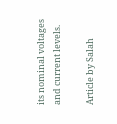its nominal voltages and current levels.

Article by Salah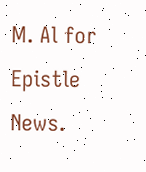M. Al for Epistle News.